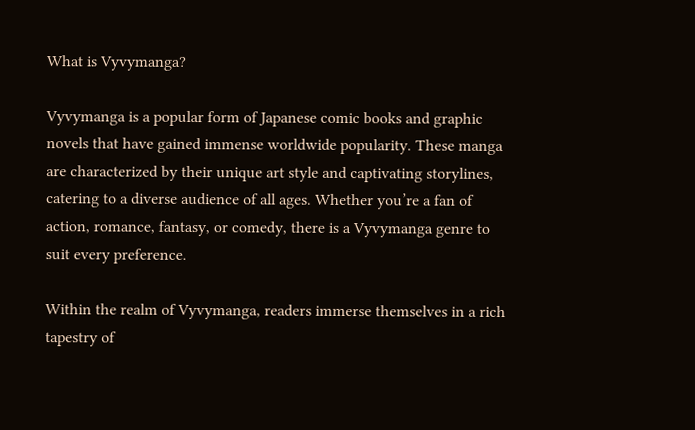What is Vyvymanga?

Vyvymanga is a popular form of Japanese comic books and graphic novels that have gained immense worldwide popularity. These manga are characterized by their unique art style and captivating storylines, catering to a diverse audience of all ages. Whether you’re a fan of action, romance, fantasy, or comedy, there is a Vyvymanga genre to suit every preference.

Within the realm of Vyvymanga, readers immerse themselves in a rich tapestry of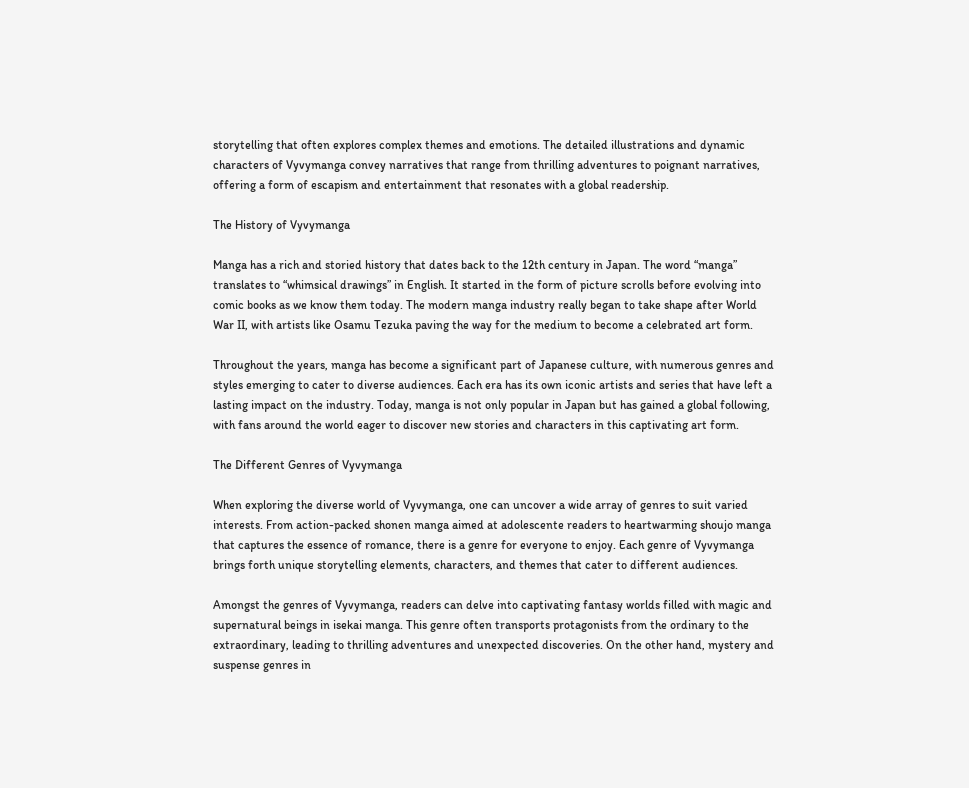storytelling that often explores complex themes and emotions. The detailed illustrations and dynamic characters of Vyvymanga convey narratives that range from thrilling adventures to poignant narratives, offering a form of escapism and entertainment that resonates with a global readership.

The History of Vyvymanga

Manga has a rich and storied history that dates back to the 12th century in Japan. The word “manga” translates to “whimsical drawings” in English. It started in the form of picture scrolls before evolving into comic books as we know them today. The modern manga industry really began to take shape after World War II, with artists like Osamu Tezuka paving the way for the medium to become a celebrated art form.

Throughout the years, manga has become a significant part of Japanese culture, with numerous genres and styles emerging to cater to diverse audiences. Each era has its own iconic artists and series that have left a lasting impact on the industry. Today, manga is not only popular in Japan but has gained a global following, with fans around the world eager to discover new stories and characters in this captivating art form.

The Different Genres of Vyvymanga

When exploring the diverse world of Vyvymanga, one can uncover a wide array of genres to suit varied interests. From action-packed shonen manga aimed at adolescente readers to heartwarming shoujo manga that captures the essence of romance, there is a genre for everyone to enjoy. Each genre of Vyvymanga brings forth unique storytelling elements, characters, and themes that cater to different audiences.

Amongst the genres of Vyvymanga, readers can delve into captivating fantasy worlds filled with magic and supernatural beings in isekai manga. This genre often transports protagonists from the ordinary to the extraordinary, leading to thrilling adventures and unexpected discoveries. On the other hand, mystery and suspense genres in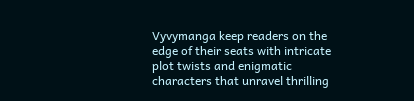Vyvymanga keep readers on the edge of their seats with intricate plot twists and enigmatic characters that unravel thrilling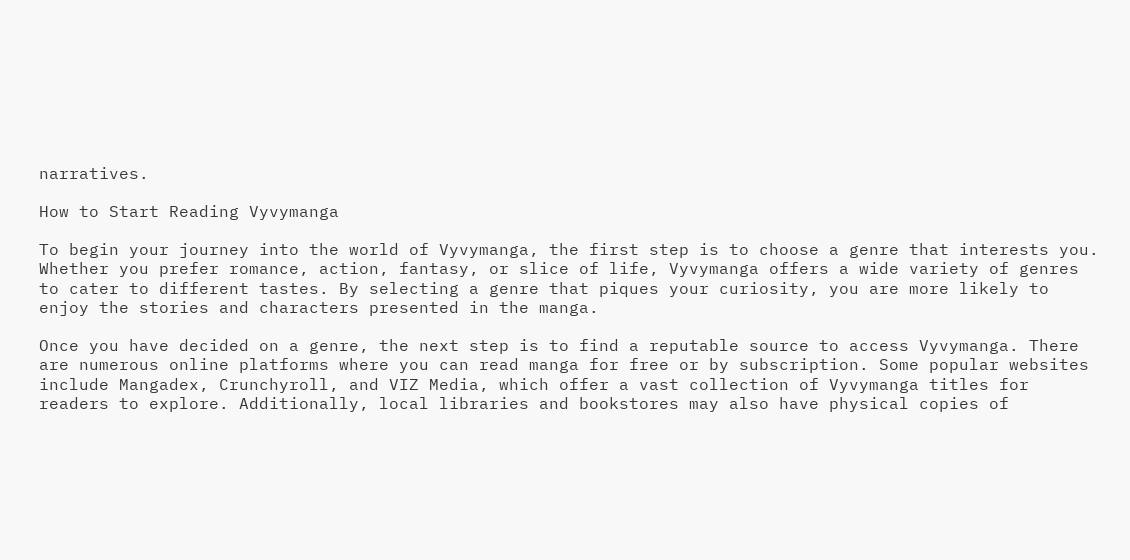narratives.

How to Start Reading Vyvymanga

To begin your journey into the world of Vyvymanga, the first step is to choose a genre that interests you. Whether you prefer romance, action, fantasy, or slice of life, Vyvymanga offers a wide variety of genres to cater to different tastes. By selecting a genre that piques your curiosity, you are more likely to enjoy the stories and characters presented in the manga.

Once you have decided on a genre, the next step is to find a reputable source to access Vyvymanga. There are numerous online platforms where you can read manga for free or by subscription. Some popular websites include Mangadex, Crunchyroll, and VIZ Media, which offer a vast collection of Vyvymanga titles for readers to explore. Additionally, local libraries and bookstores may also have physical copies of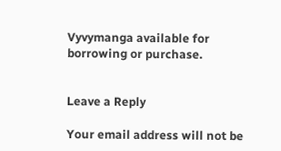Vyvymanga available for borrowing or purchase.


Leave a Reply

Your email address will not be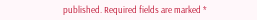published. Required fields are marked *